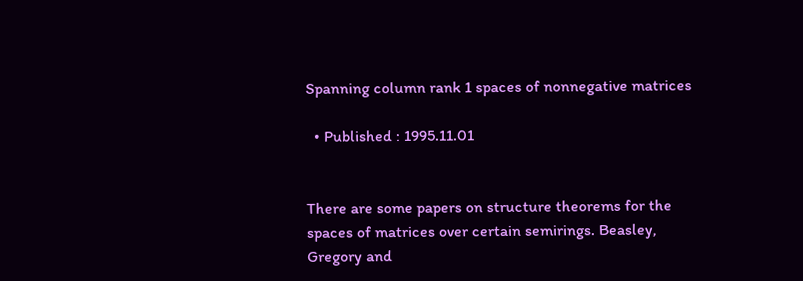Spanning column rank 1 spaces of nonnegative matrices

  • Published : 1995.11.01


There are some papers on structure theorems for the spaces of matrices over certain semirings. Beasley, Gregory and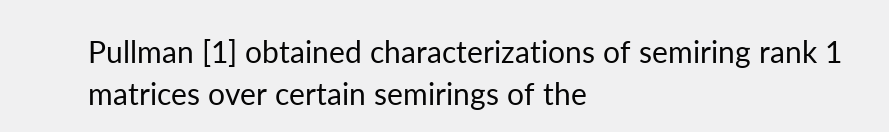Pullman [1] obtained characterizations of semiring rank 1 matrices over certain semirings of the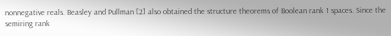nonnegative reals. Beasley and Pullman [2] also obtained the structure theorems of Boolean rank 1 spaces. Since the semiring rank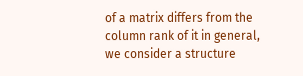of a matrix differs from the column rank of it in general, we consider a structure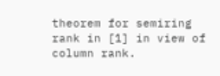theorem for semiring rank in [1] in view of column rank.